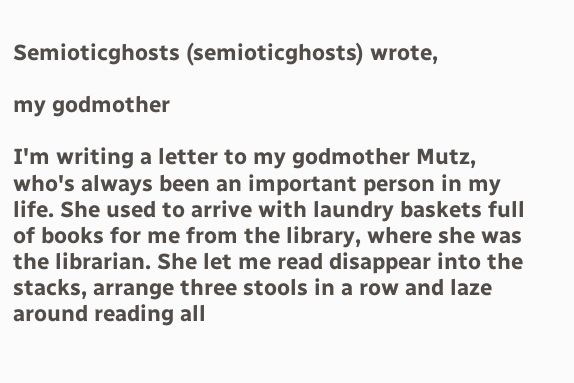Semioticghosts (semioticghosts) wrote,

my godmother

I'm writing a letter to my godmother Mutz, who's always been an important person in my life. She used to arrive with laundry baskets full of books for me from the library, where she was the librarian. She let me read disappear into the stacks, arrange three stools in a row and laze around reading all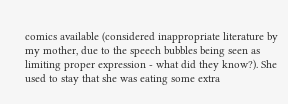comics available (considered inappropriate literature by my mother, due to the speech bubbles being seen as limiting proper expression - what did they know?). She used to stay that she was eating some extra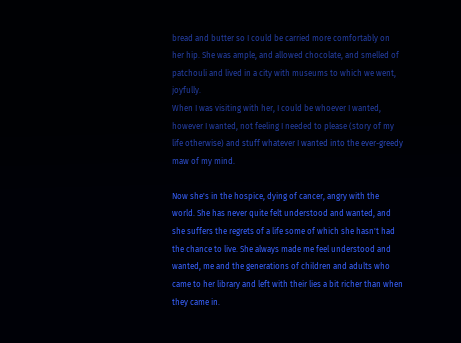bread and butter so I could be carried more comfortably on her hip. She was ample, and allowed chocolate, and smelled of patchouli and lived in a city with museums to which we went, joyfully.
When I was visiting with her, I could be whoever I wanted, however I wanted, not feeling I needed to please (story of my life otherwise) and stuff whatever I wanted into the ever-greedy maw of my mind.

Now she's in the hospice, dying of cancer, angry with the world. She has never quite felt understood and wanted, and she suffers the regrets of a life some of which she hasn't had the chance to live. She always made me feel understood and wanted, me and the generations of children and adults who came to her library and left with their lies a bit richer than when they came in.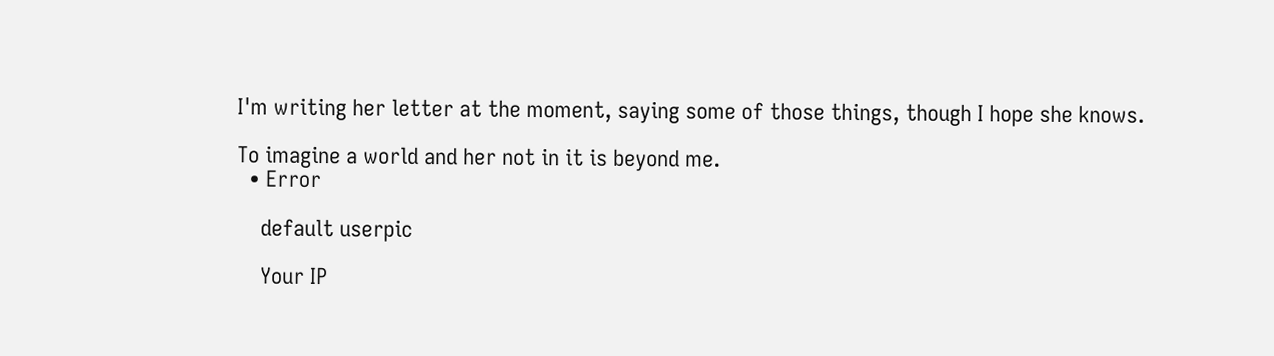I'm writing her letter at the moment, saying some of those things, though I hope she knows.

To imagine a world and her not in it is beyond me.
  • Error

    default userpic

    Your IP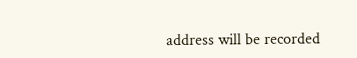address will be recorded